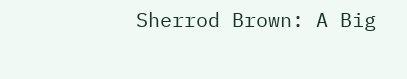Sherrod Brown: A Big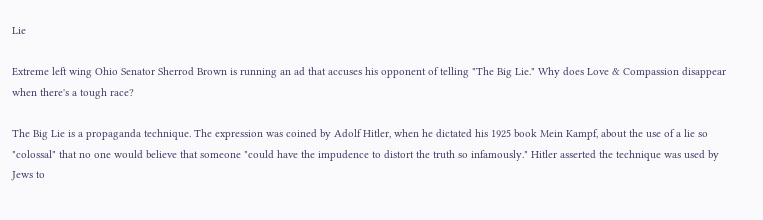Lie

Extreme left wing Ohio Senator Sherrod Brown is running an ad that accuses his opponent of telling "The Big Lie." Why does Love & Compassion disappear when there's a tough race?

The Big Lie is a propaganda technique. The expression was coined by Adolf Hitler, when he dictated his 1925 book Mein Kampf, about the use of a lie so "colossal" that no one would believe that someone "could have the impudence to distort the truth so infamously." Hitler asserted the technique was used by Jews to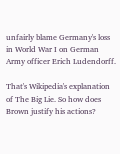unfairly blame Germany's loss in World War I on German Army officer Erich Ludendorff.

That's Wikipedia's explanation of The Big Lie. So how does Brown justify his actions?